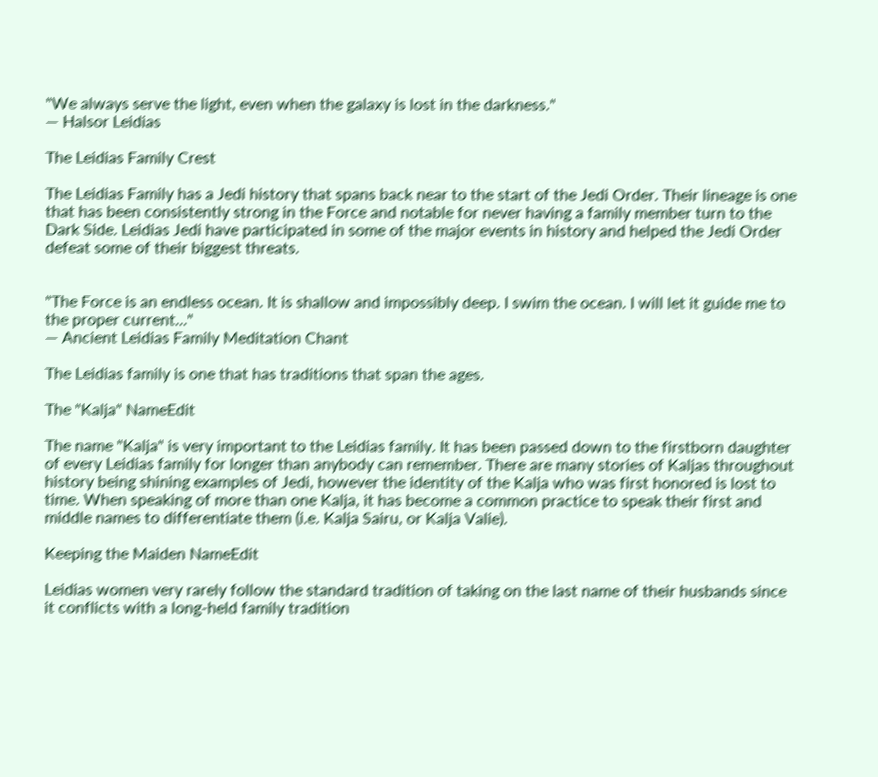"We always serve the light, even when the galaxy is lost in the darkness."
— Halsor Leidias

The Leidias Family Crest

The Leidias Family has a Jedi history that spans back near to the start of the Jedi Order. Their lineage is one that has been consistently strong in the Force and notable for never having a family member turn to the Dark Side. Leidias Jedi have participated in some of the major events in history and helped the Jedi Order defeat some of their biggest threats.


"The Force is an endless ocean. It is shallow and impossibly deep. I swim the ocean. I will let it guide me to the proper current..."
— Ancient Leidias Family Meditation Chant

The Leidias family is one that has traditions that span the ages.

The "Kalja" NameEdit

The name "Kalja" is very important to the Leidias family. It has been passed down to the firstborn daughter of every Leidias family for longer than anybody can remember. There are many stories of Kaljas throughout history being shining examples of Jedi, however the identity of the Kalja who was first honored is lost to time. When speaking of more than one Kalja, it has become a common practice to speak their first and middle names to differentiate them (i.e. Kalja Sairu, or Kalja Valie).

Keeping the Maiden NameEdit

Leidias women very rarely follow the standard tradition of taking on the last name of their husbands since it conflicts with a long-held family tradition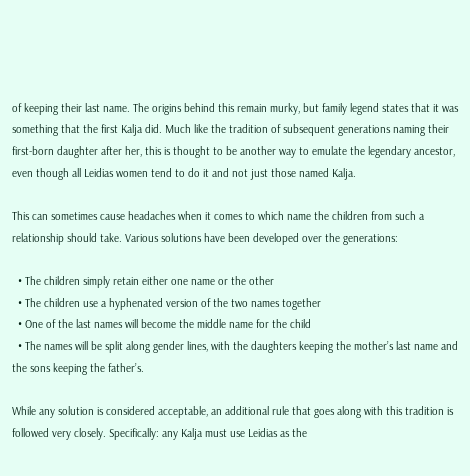of keeping their last name. The origins behind this remain murky, but family legend states that it was something that the first Kalja did. Much like the tradition of subsequent generations naming their first-born daughter after her, this is thought to be another way to emulate the legendary ancestor, even though all Leidias women tend to do it and not just those named Kalja.

This can sometimes cause headaches when it comes to which name the children from such a relationship should take. Various solutions have been developed over the generations:

  • The children simply retain either one name or the other
  • The children use a hyphenated version of the two names together
  • One of the last names will become the middle name for the child
  • The names will be split along gender lines, with the daughters keeping the mother’s last name and the sons keeping the father’s.

While any solution is considered acceptable, an additional rule that goes along with this tradition is followed very closely. Specifically: any Kalja must use Leidias as the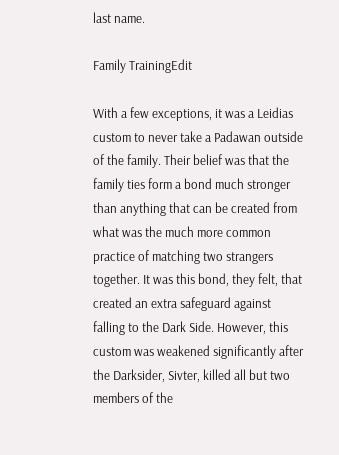last name.

Family TrainingEdit

With a few exceptions, it was a Leidias custom to never take a Padawan outside of the family. Their belief was that the family ties form a bond much stronger than anything that can be created from what was the much more common practice of matching two strangers together. It was this bond, they felt, that created an extra safeguard against falling to the Dark Side. However, this custom was weakened significantly after the Darksider, Sivter, killed all but two members of the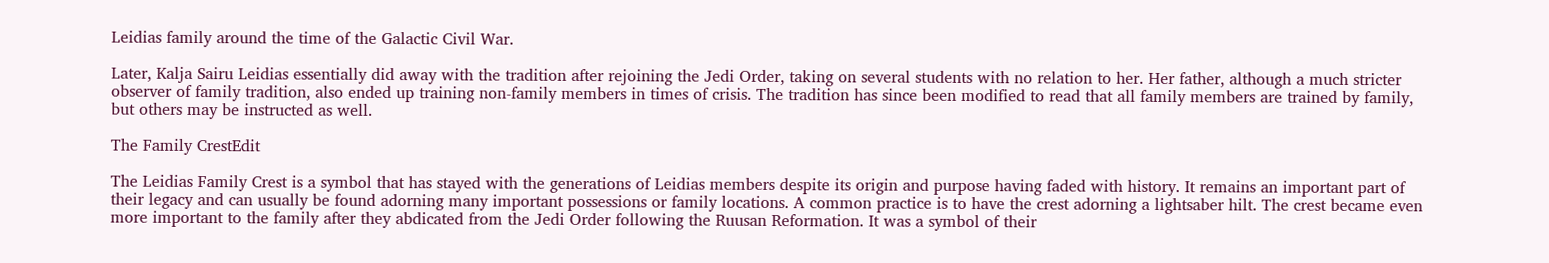Leidias family around the time of the Galactic Civil War.

Later, Kalja Sairu Leidias essentially did away with the tradition after rejoining the Jedi Order, taking on several students with no relation to her. Her father, although a much stricter observer of family tradition, also ended up training non-family members in times of crisis. The tradition has since been modified to read that all family members are trained by family, but others may be instructed as well.

The Family CrestEdit

The Leidias Family Crest is a symbol that has stayed with the generations of Leidias members despite its origin and purpose having faded with history. It remains an important part of their legacy and can usually be found adorning many important possessions or family locations. A common practice is to have the crest adorning a lightsaber hilt. The crest became even more important to the family after they abdicated from the Jedi Order following the Ruusan Reformation. It was a symbol of their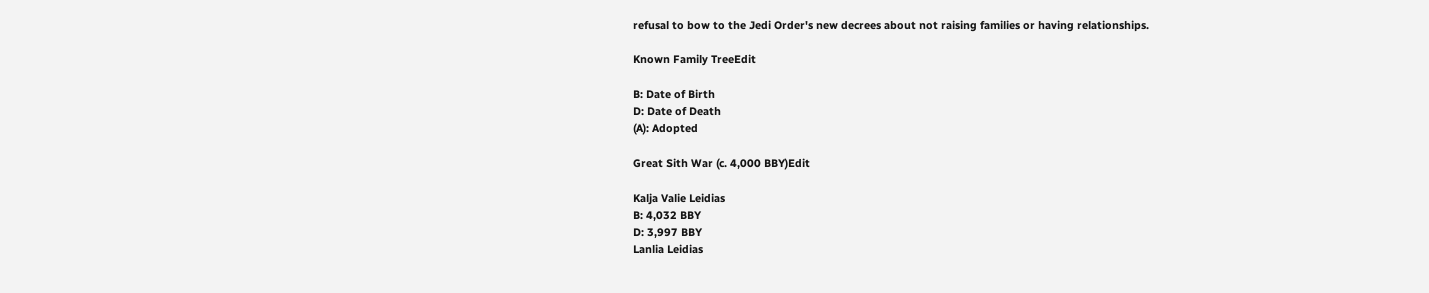refusal to bow to the Jedi Order's new decrees about not raising families or having relationships.

Known Family TreeEdit

B: Date of Birth
D: Date of Death
(A): Adopted

Great Sith War (c. 4,000 BBY)Edit

Kalja Valie Leidias
B: 4,032 BBY
D: 3,997 BBY
Lanlia Leidias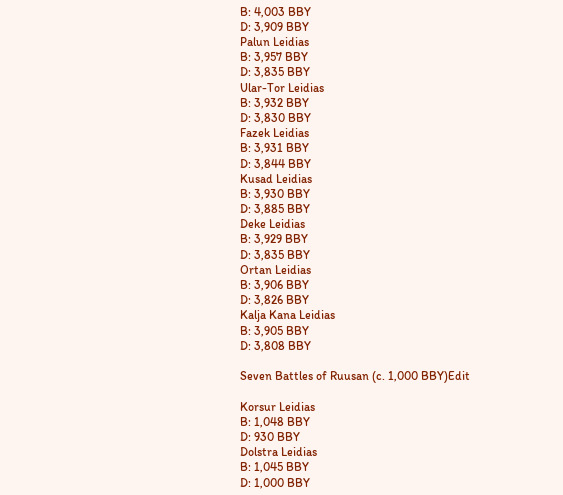B: 4,003 BBY
D: 3,909 BBY
Palun Leidias
B: 3,957 BBY
D: 3,835 BBY
Ular-Tor Leidias
B: 3,932 BBY
D: 3,830 BBY
Fazek Leidias
B: 3,931 BBY
D: 3,844 BBY
Kusad Leidias
B: 3,930 BBY
D: 3,885 BBY
Deke Leidias
B: 3,929 BBY
D: 3,835 BBY
Ortan Leidias
B: 3,906 BBY
D: 3,826 BBY
Kalja Kana Leidias
B: 3,905 BBY
D: 3,808 BBY

Seven Battles of Ruusan (c. 1,000 BBY)Edit

Korsur Leidias
B: 1,048 BBY
D: 930 BBY
Dolstra Leidias
B: 1,045 BBY
D: 1,000 BBY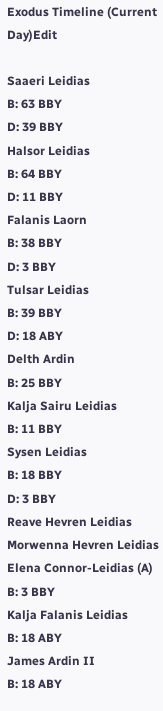Exodus Timeline (Current Day)Edit

Saaeri Leidias
B: 63 BBY
D: 39 BBY
Halsor Leidias
B: 64 BBY
D: 11 BBY
Falanis Laorn
B: 38 BBY
D: 3 BBY
Tulsar Leidias
B: 39 BBY
D: 18 ABY
Delth Ardin
B: 25 BBY
Kalja Sairu Leidias
B: 11 BBY
Sysen Leidias
B: 18 BBY
D: 3 BBY
Reave Hevren Leidias
Morwenna Hevren Leidias
Elena Connor-Leidias (A)
B: 3 BBY
Kalja Falanis Leidias
B: 18 ABY
James Ardin II
B: 18 ABY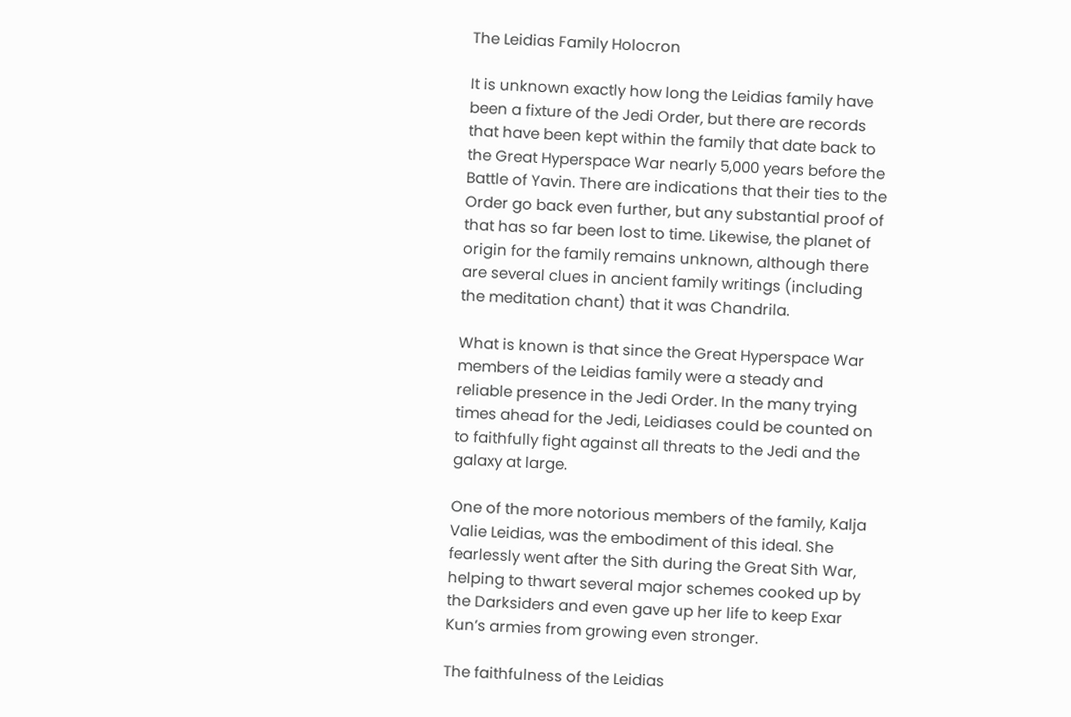The Leidias Family Holocron

It is unknown exactly how long the Leidias family have been a fixture of the Jedi Order, but there are records that have been kept within the family that date back to the Great Hyperspace War nearly 5,000 years before the Battle of Yavin. There are indications that their ties to the Order go back even further, but any substantial proof of that has so far been lost to time. Likewise, the planet of origin for the family remains unknown, although there are several clues in ancient family writings (including the meditation chant) that it was Chandrila.

What is known is that since the Great Hyperspace War members of the Leidias family were a steady and reliable presence in the Jedi Order. In the many trying times ahead for the Jedi, Leidiases could be counted on to faithfully fight against all threats to the Jedi and the galaxy at large.

One of the more notorious members of the family, Kalja Valie Leidias, was the embodiment of this ideal. She fearlessly went after the Sith during the Great Sith War, helping to thwart several major schemes cooked up by the Darksiders and even gave up her life to keep Exar Kun’s armies from growing even stronger.

The faithfulness of the Leidias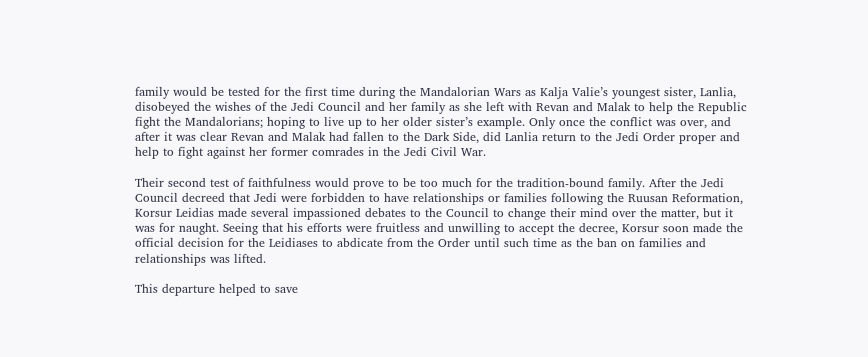family would be tested for the first time during the Mandalorian Wars as Kalja Valie’s youngest sister, Lanlia, disobeyed the wishes of the Jedi Council and her family as she left with Revan and Malak to help the Republic fight the Mandalorians; hoping to live up to her older sister’s example. Only once the conflict was over, and after it was clear Revan and Malak had fallen to the Dark Side, did Lanlia return to the Jedi Order proper and help to fight against her former comrades in the Jedi Civil War.

Their second test of faithfulness would prove to be too much for the tradition-bound family. After the Jedi Council decreed that Jedi were forbidden to have relationships or families following the Ruusan Reformation, Korsur Leidias made several impassioned debates to the Council to change their mind over the matter, but it was for naught. Seeing that his efforts were fruitless and unwilling to accept the decree, Korsur soon made the official decision for the Leidiases to abdicate from the Order until such time as the ban on families and relationships was lifted.

This departure helped to save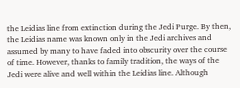the Leidias line from extinction during the Jedi Purge. By then, the Leidias name was known only in the Jedi archives and assumed by many to have faded into obscurity over the course of time. However, thanks to family tradition, the ways of the Jedi were alive and well within the Leidias line. Although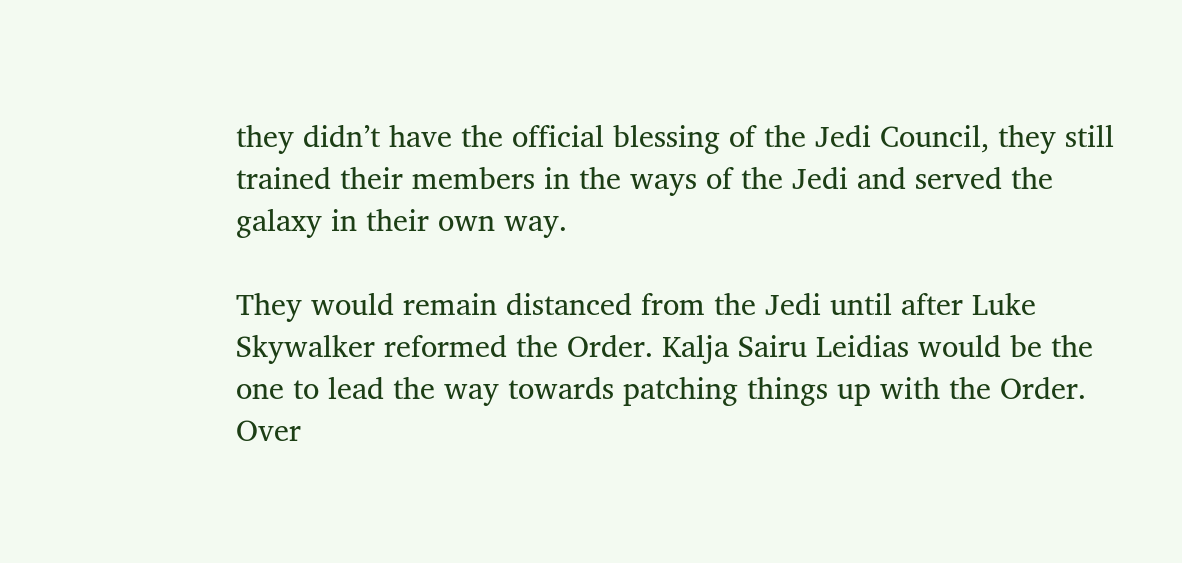they didn’t have the official blessing of the Jedi Council, they still trained their members in the ways of the Jedi and served the galaxy in their own way.

They would remain distanced from the Jedi until after Luke Skywalker reformed the Order. Kalja Sairu Leidias would be the one to lead the way towards patching things up with the Order. Over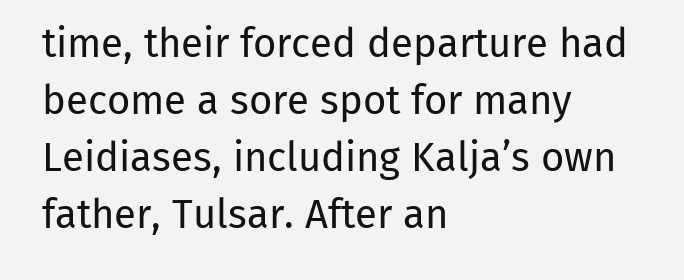time, their forced departure had become a sore spot for many Leidiases, including Kalja’s own father, Tulsar. After an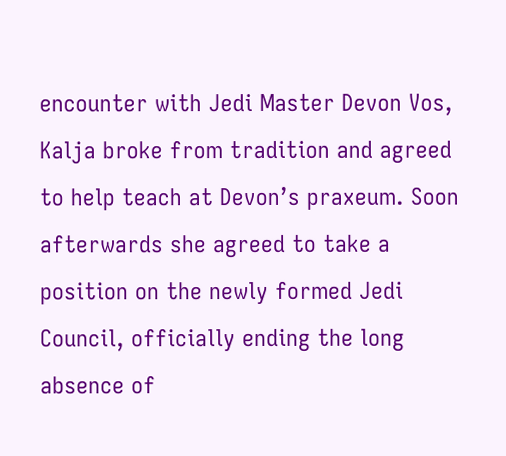encounter with Jedi Master Devon Vos, Kalja broke from tradition and agreed to help teach at Devon’s praxeum. Soon afterwards she agreed to take a position on the newly formed Jedi Council, officially ending the long absence of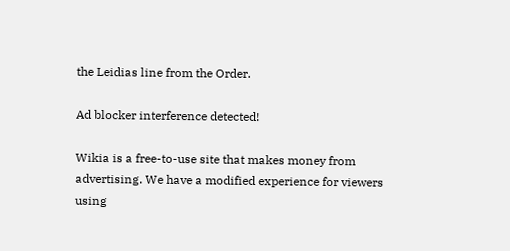the Leidias line from the Order.

Ad blocker interference detected!

Wikia is a free-to-use site that makes money from advertising. We have a modified experience for viewers using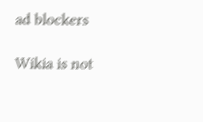ad blockers

Wikia is not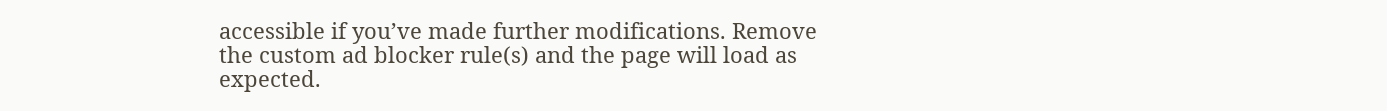accessible if you’ve made further modifications. Remove the custom ad blocker rule(s) and the page will load as expected.